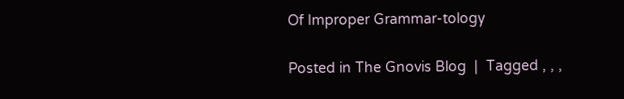Of Improper Grammar-tology

Posted in The Gnovis Blog  |  Tagged , , ,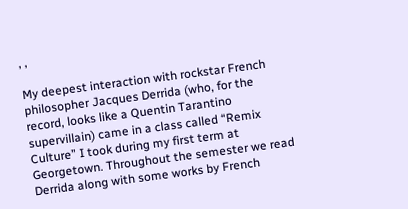, ,

My deepest interaction with rockstar French philosopher Jacques Derrida (who, for the record, looks like a Quentin Tarantino supervillain) came in a class called “Remix Culture” I took during my first term at Georgetown. Throughout the semester we read Derrida along with some works by French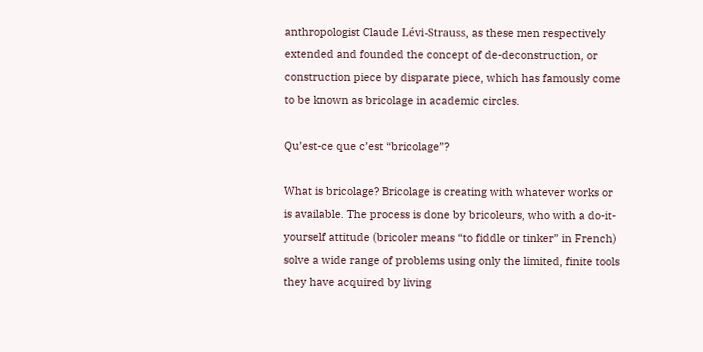anthropologist Claude Lévi-Strauss, as these men respectively extended and founded the concept of de-deconstruction, or construction piece by disparate piece, which has famously come to be known as bricolage in academic circles.

Qu’est-ce que c’est “bricolage”?

What is bricolage? Bricolage is creating with whatever works or is available. The process is done by bricoleurs, who with a do-it-yourself attitude (bricoler means “to fiddle or tinker” in French) solve a wide range of problems using only the limited, finite tools they have acquired by living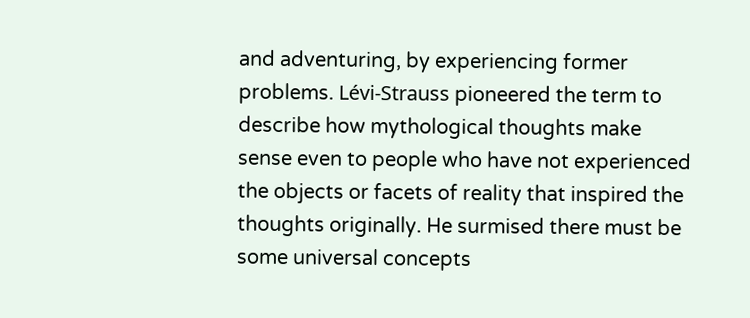and adventuring, by experiencing former problems. Lévi-Strauss pioneered the term to describe how mythological thoughts make sense even to people who have not experienced the objects or facets of reality that inspired the thoughts originally. He surmised there must be some universal concepts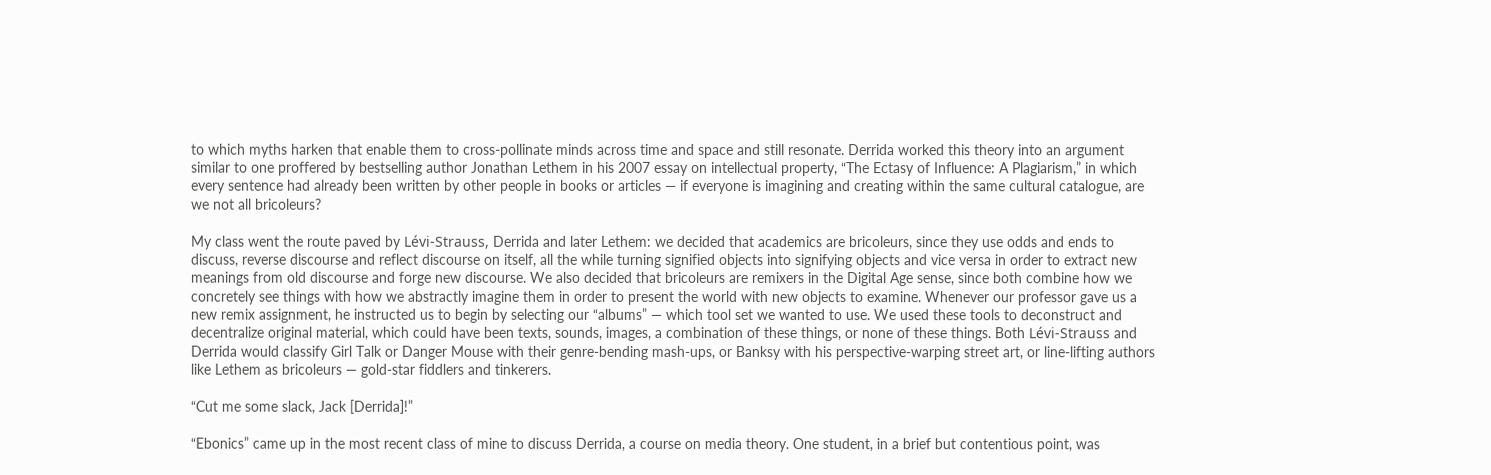to which myths harken that enable them to cross-pollinate minds across time and space and still resonate. Derrida worked this theory into an argument similar to one proffered by bestselling author Jonathan Lethem in his 2007 essay on intellectual property, “The Ectasy of Influence: A Plagiarism,” in which every sentence had already been written by other people in books or articles — if everyone is imagining and creating within the same cultural catalogue, are we not all bricoleurs?

My class went the route paved by Lévi-Strauss, Derrida and later Lethem: we decided that academics are bricoleurs, since they use odds and ends to discuss, reverse discourse and reflect discourse on itself, all the while turning signified objects into signifying objects and vice versa in order to extract new meanings from old discourse and forge new discourse. We also decided that bricoleurs are remixers in the Digital Age sense, since both combine how we concretely see things with how we abstractly imagine them in order to present the world with new objects to examine. Whenever our professor gave us a new remix assignment, he instructed us to begin by selecting our “albums” — which tool set we wanted to use. We used these tools to deconstruct and decentralize original material, which could have been texts, sounds, images, a combination of these things, or none of these things. Both Lévi-Strauss and Derrida would classify Girl Talk or Danger Mouse with their genre-bending mash-ups, or Banksy with his perspective-warping street art, or line-lifting authors like Lethem as bricoleurs — gold-star fiddlers and tinkerers.

“Cut me some slack, Jack [Derrida]!”

“Ebonics” came up in the most recent class of mine to discuss Derrida, a course on media theory. One student, in a brief but contentious point, was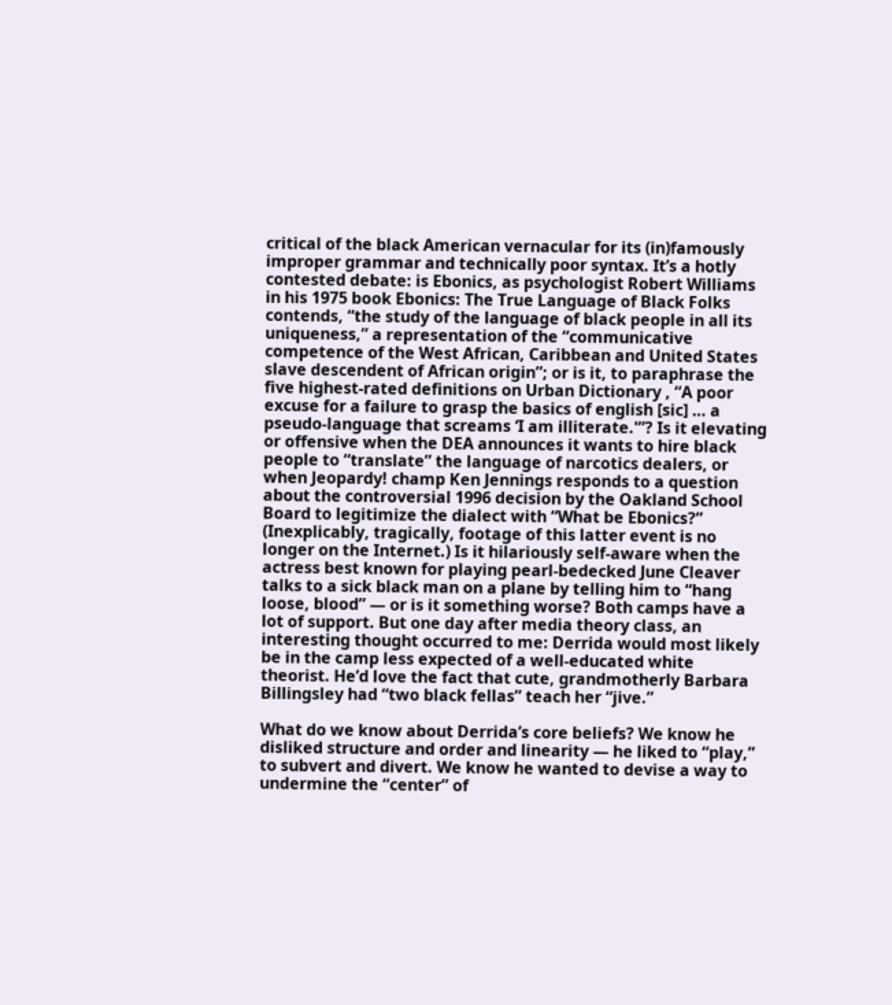critical of the black American vernacular for its (in)famously improper grammar and technically poor syntax. It’s a hotly contested debate: is Ebonics, as psychologist Robert Williams in his 1975 book Ebonics: The True Language of Black Folks contends, “the study of the language of black people in all its uniqueness,” a representation of the “communicative competence of the West African, Caribbean and United States slave descendent of African origin”; or is it, to paraphrase the five highest-rated definitions on Urban Dictionary , “A poor excuse for a failure to grasp the basics of english [sic] … a pseudo-language that screams ‘I am illiterate.'”? Is it elevating or offensive when the DEA announces it wants to hire black people to “translate” the language of narcotics dealers, or when Jeopardy! champ Ken Jennings responds to a question about the controversial 1996 decision by the Oakland School Board to legitimize the dialect with “What be Ebonics?” (Inexplicably, tragically, footage of this latter event is no longer on the Internet.) Is it hilariously self-aware when the actress best known for playing pearl-bedecked June Cleaver talks to a sick black man on a plane by telling him to “hang loose, blood” — or is it something worse? Both camps have a lot of support. But one day after media theory class, an interesting thought occurred to me: Derrida would most likely be in the camp less expected of a well-educated white theorist. He’d love the fact that cute, grandmotherly Barbara Billingsley had “two black fellas” teach her “jive.”

What do we know about Derrida’s core beliefs? We know he disliked structure and order and linearity — he liked to “play,” to subvert and divert. We know he wanted to devise a way to undermine the “center” of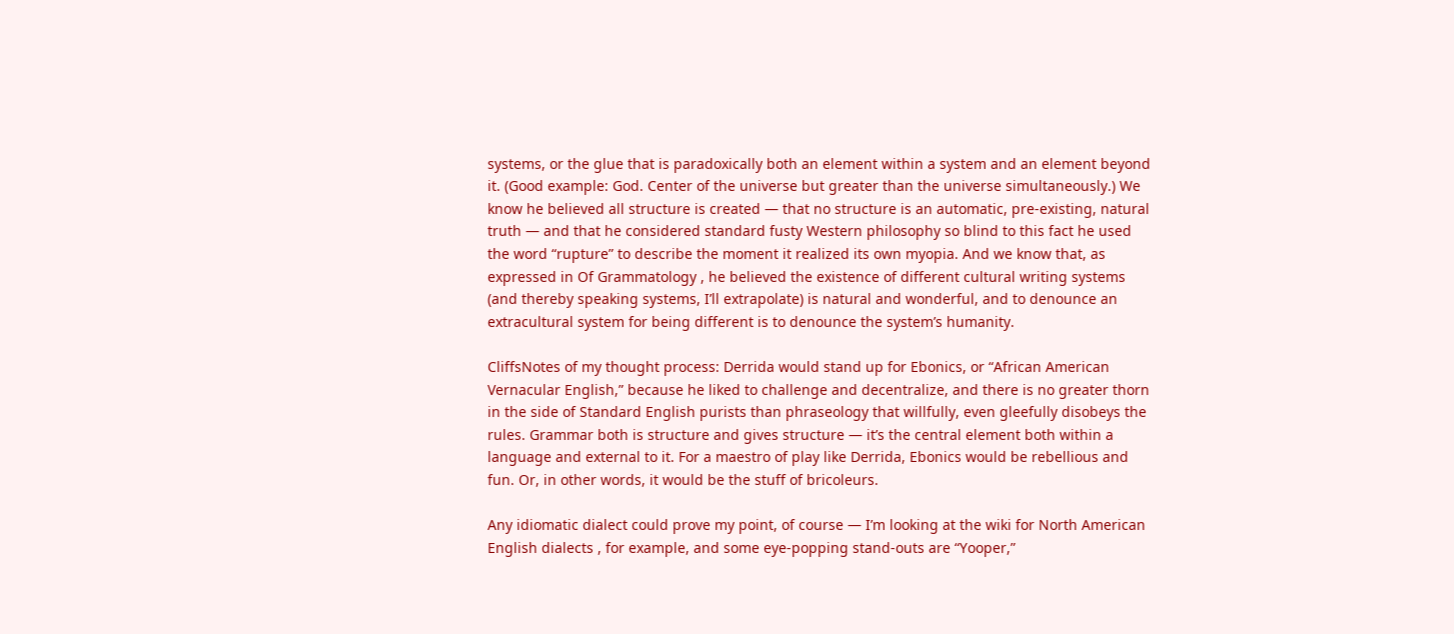systems, or the glue that is paradoxically both an element within a system and an element beyond it. (Good example: God. Center of the universe but greater than the universe simultaneously.) We know he believed all structure is created — that no structure is an automatic, pre-existing, natural truth — and that he considered standard fusty Western philosophy so blind to this fact he used the word “rupture” to describe the moment it realized its own myopia. And we know that, as expressed in Of Grammatology , he believed the existence of different cultural writing systems (and thereby speaking systems, I’ll extrapolate) is natural and wonderful, and to denounce an extracultural system for being different is to denounce the system’s humanity.

CliffsNotes of my thought process: Derrida would stand up for Ebonics, or “African American Vernacular English,” because he liked to challenge and decentralize, and there is no greater thorn in the side of Standard English purists than phraseology that willfully, even gleefully disobeys the rules. Grammar both is structure and gives structure — it’s the central element both within a language and external to it. For a maestro of play like Derrida, Ebonics would be rebellious and fun. Or, in other words, it would be the stuff of bricoleurs.

Any idiomatic dialect could prove my point, of course — I’m looking at the wiki for North American English dialects , for example, and some eye-popping stand-outs are “Yooper,”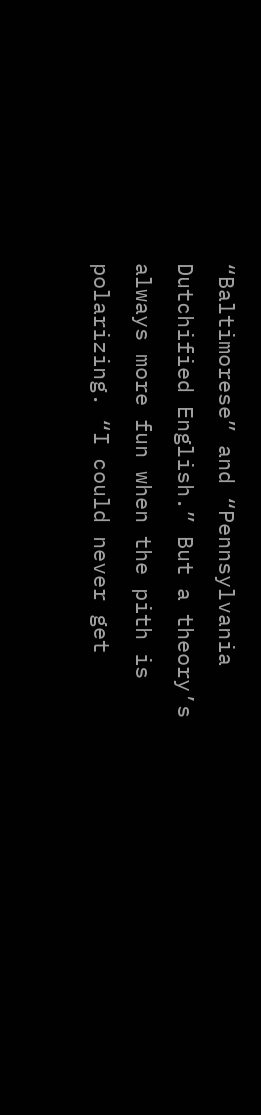“Baltimorese” and “Pennsylvania Dutchified English.” But a theory’s always more fun when the pith is polarizing. “I could never get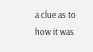a clue as to how it was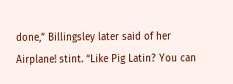done,” Billingsley later said of her Airplane! stint. “Like Pig Latin? You can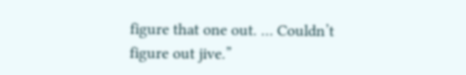figure that one out. … Couldn’t figure out jive.”